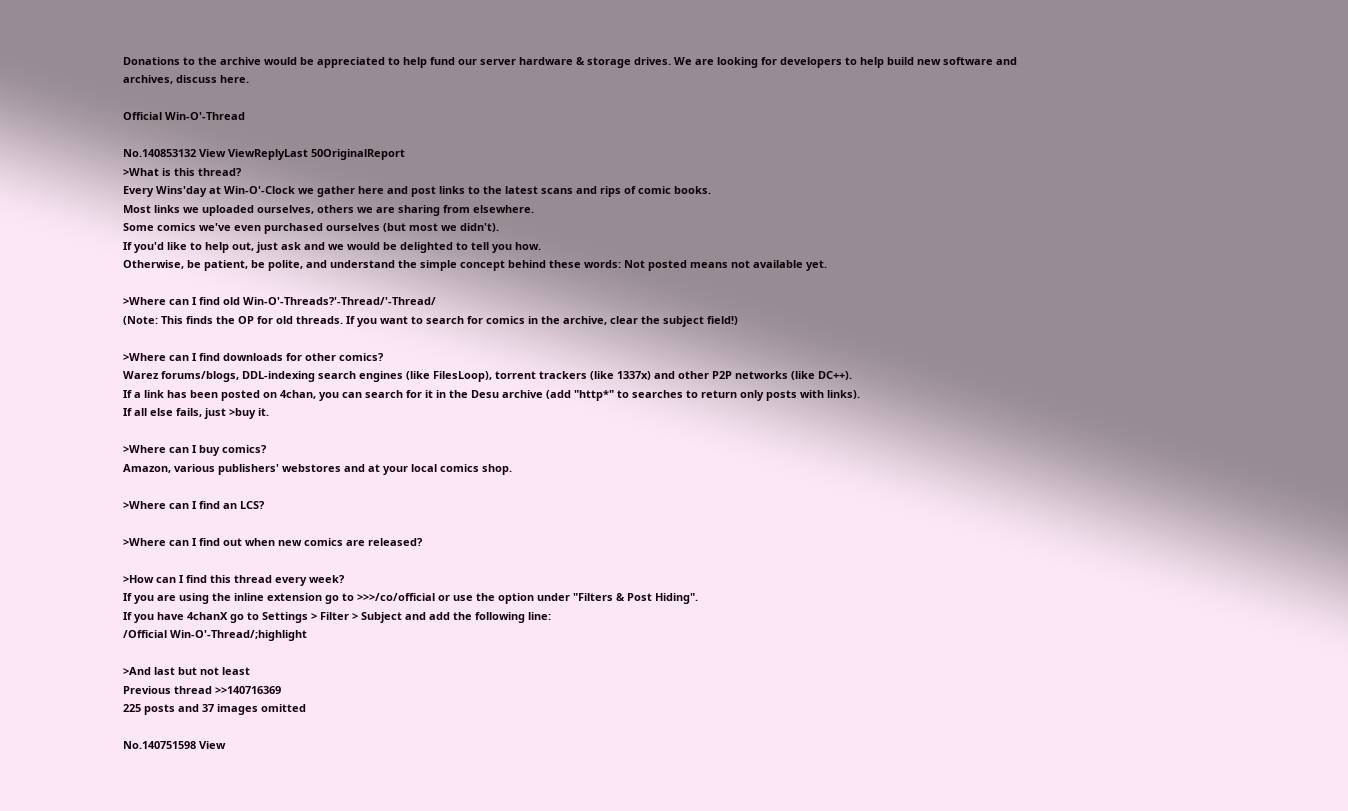Donations to the archive would be appreciated to help fund our server hardware & storage drives. We are looking for developers to help build new software and archives, discuss here.

Official Win-O'-Thread

No.140853132 View ViewReplyLast 50OriginalReport
>What is this thread?
Every Wins'day at Win-O'-Clock we gather here and post links to the latest scans and rips of comic books.
Most links we uploaded ourselves, others we are sharing from elsewhere.
Some comics we've even purchased ourselves (but most we didn't).
If you'd like to help out, just ask and we would be delighted to tell you how.
Otherwise, be patient, be polite, and understand the simple concept behind these words: Not posted means not available yet.

>Where can I find old Win-O'-Threads?'-Thread/'-Thread/
(Note: This finds the OP for old threads. If you want to search for comics in the archive, clear the subject field!)

>Where can I find downloads for other comics?
Warez forums/blogs, DDL-indexing search engines (like FilesLoop), torrent trackers (like 1337x) and other P2P networks (like DC++).
If a link has been posted on 4chan, you can search for it in the Desu archive (add "http*" to searches to return only posts with links).
If all else fails, just >buy it.

>Where can I buy comics?
Amazon, various publishers' webstores and at your local comics shop.

>Where can I find an LCS?

>Where can I find out when new comics are released?

>How can I find this thread every week?
If you are using the inline extension go to >>>/co/official or use the option under "Filters & Post Hiding".
If you have 4chanX go to Settings > Filter > Subject and add the following line:
/Official Win-O'-Thread/;highlight

>And last but not least
Previous thread >>140716369
225 posts and 37 images omitted

No.140751598 View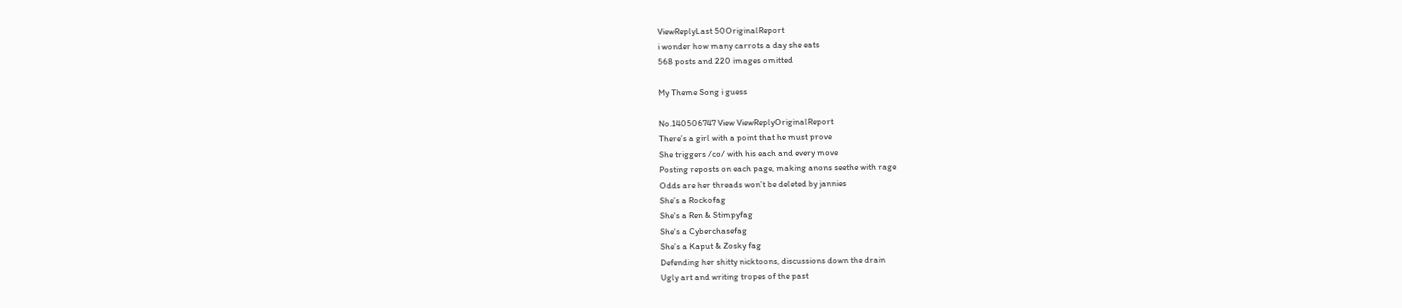ViewReplyLast 50OriginalReport
i wonder how many carrots a day she eats
568 posts and 220 images omitted

My Theme Song i guess

No.140506747 View ViewReplyOriginalReport
There’s a girl with a point that he must prove
She triggers /co/ with his each and every move
Posting reposts on each page, making anons seethe with rage
Odds are her threads won’t be deleted by jannies
She’s a Rockofag
She's a Ren & Stimpyfag
She's a Cyberchasefag
She’s a Kaput & Zosky fag
Defending her shitty nicktoons, discussions down the drain
Ugly art and writing tropes of the past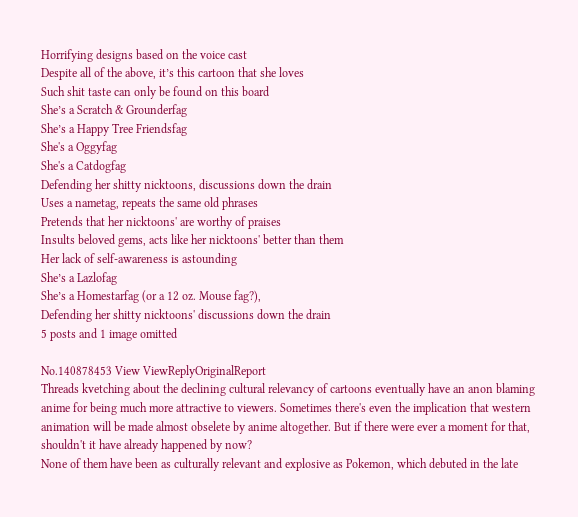Horrifying designs based on the voice cast
Despite all of the above, it’s this cartoon that she loves
Such shit taste can only be found on this board
She’s a Scratch & Grounderfag
She’s a Happy Tree Friendsfag
She's a Oggyfag
She's a Catdogfag
Defending her shitty nicktoons, discussions down the drain
Uses a nametag, repeats the same old phrases
Pretends that her nicktoons' are worthy of praises
Insults beloved gems, acts like her nicktoons' better than them
Her lack of self-awareness is astounding
She’s a Lazlofag
She’s a Homestarfag (or a 12 oz. Mouse fag?),
Defending her shitty nicktoons' discussions down the drain
5 posts and 1 image omitted

No.140878453 View ViewReplyOriginalReport
Threads kvetching about the declining cultural relevancy of cartoons eventually have an anon blaming anime for being much more attractive to viewers. Sometimes there's even the implication that western animation will be made almost obselete by anime altogether. But if there were ever a moment for that, shouldn't it have already happened by now?
None of them have been as culturally relevant and explosive as Pokemon, which debuted in the late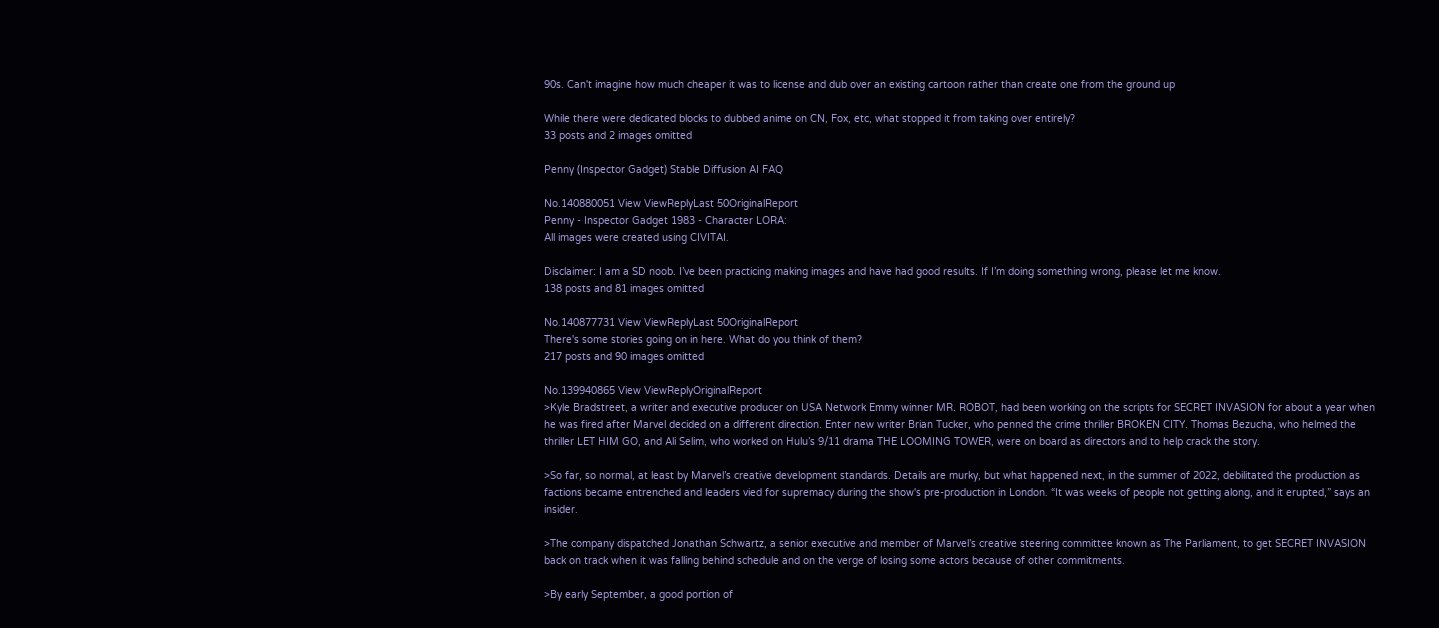90s. Can't imagine how much cheaper it was to license and dub over an existing cartoon rather than create one from the ground up

While there were dedicated blocks to dubbed anime on CN, Fox, etc, what stopped it from taking over entirely?
33 posts and 2 images omitted

Penny (Inspector Gadget) Stable Diffusion AI FAQ

No.140880051 View ViewReplyLast 50OriginalReport
Penny - Inspector Gadget 1983 - Character LORA:
All images were created using CIVITAI.

Disclaimer: I am a SD noob. I’ve been practicing making images and have had good results. If I’m doing something wrong, please let me know.
138 posts and 81 images omitted

No.140877731 View ViewReplyLast 50OriginalReport
There's some stories going on in here. What do you think of them?
217 posts and 90 images omitted

No.139940865 View ViewReplyOriginalReport
>Kyle Bradstreet, a writer and executive producer on USA Network Emmy winner MR. ROBOT, had been working on the scripts for SECRET INVASION for about a year when he was fired after Marvel decided on a different direction. Enter new writer Brian Tucker, who penned the crime thriller BROKEN CITY. Thomas Bezucha, who helmed the thriller LET HIM GO, and Ali Selim, who worked on Hulu’s 9/11 drama THE LOOMING TOWER, were on board as directors and to help crack the story.

>So far, so normal, at least by Marvel’s creative development standards. Details are murky, but what happened next, in the summer of 2022, debilitated the production as factions became entrenched and leaders vied for supremacy during the show's pre-production in London. “It was weeks of people not getting along, and it erupted,” says an insider.

>The company dispatched Jonathan Schwartz, a senior executive and member of Marvel’s creative steering committee known as The Parliament, to get SECRET INVASION back on track when it was falling behind schedule and on the verge of losing some actors because of other commitments.

>By early September, a good portion of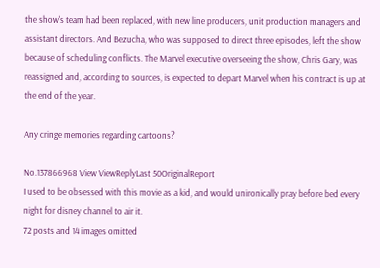the show's team had been replaced, with new line producers, unit production managers and assistant directors. And Bezucha, who was supposed to direct three episodes, left the show because of scheduling conflicts. The Marvel executive overseeing the show, Chris Gary, was reassigned and, according to sources, is expected to depart Marvel when his contract is up at the end of the year.

Any cringe memories regarding cartoons?

No.137866968 View ViewReplyLast 50OriginalReport
I used to be obsessed with this movie as a kid, and would unironically pray before bed every night for disney channel to air it.
72 posts and 14 images omitted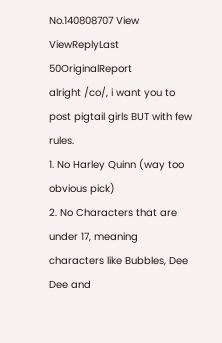No.140808707 View ViewReplyLast 50OriginalReport
alright /co/, i want you to post pigtail girls BUT with few rules.
1. No Harley Quinn (way too obvious pick)
2. No Characters that are under 17, meaning characters like Bubbles, Dee Dee and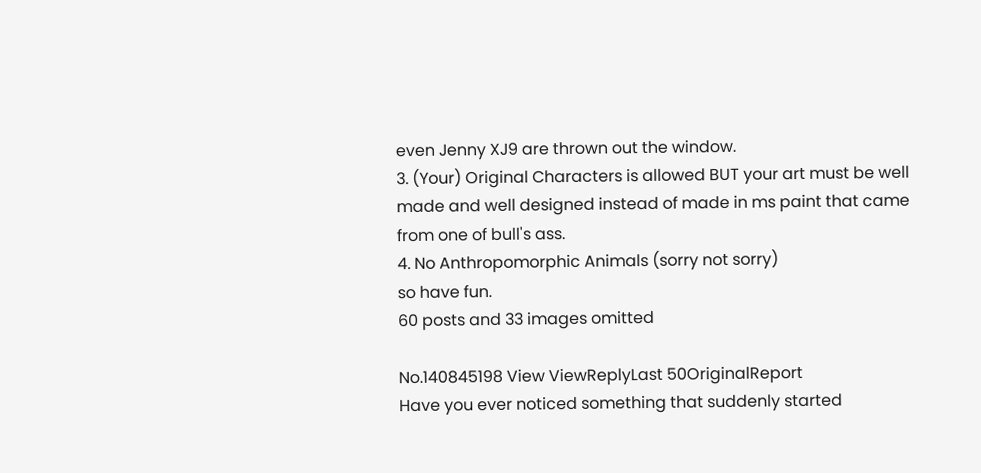even Jenny XJ9 are thrown out the window.
3. (Your) Original Characters is allowed BUT your art must be well made and well designed instead of made in ms paint that came from one of bull's ass.
4. No Anthropomorphic Animals (sorry not sorry)
so have fun.
60 posts and 33 images omitted

No.140845198 View ViewReplyLast 50OriginalReport
Have you ever noticed something that suddenly started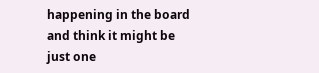happening in the board and think it might be just one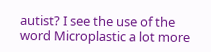autist? I see the use of the word Microplastic a lot more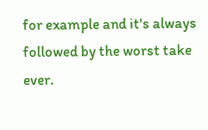for example and it's always followed by the worst take ever.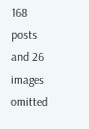168 posts and 26 images omitted